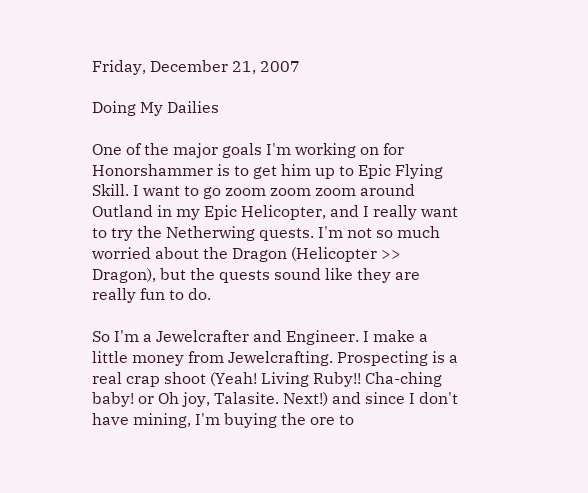Friday, December 21, 2007

Doing My Dailies

One of the major goals I'm working on for Honorshammer is to get him up to Epic Flying Skill. I want to go zoom zoom zoom around Outland in my Epic Helicopter, and I really want to try the Netherwing quests. I'm not so much worried about the Dragon (Helicopter >> Dragon), but the quests sound like they are really fun to do.

So I'm a Jewelcrafter and Engineer. I make a little money from Jewelcrafting. Prospecting is a real crap shoot (Yeah! Living Ruby!! Cha-ching baby! or Oh joy, Talasite. Next!) and since I don't have mining, I'm buying the ore to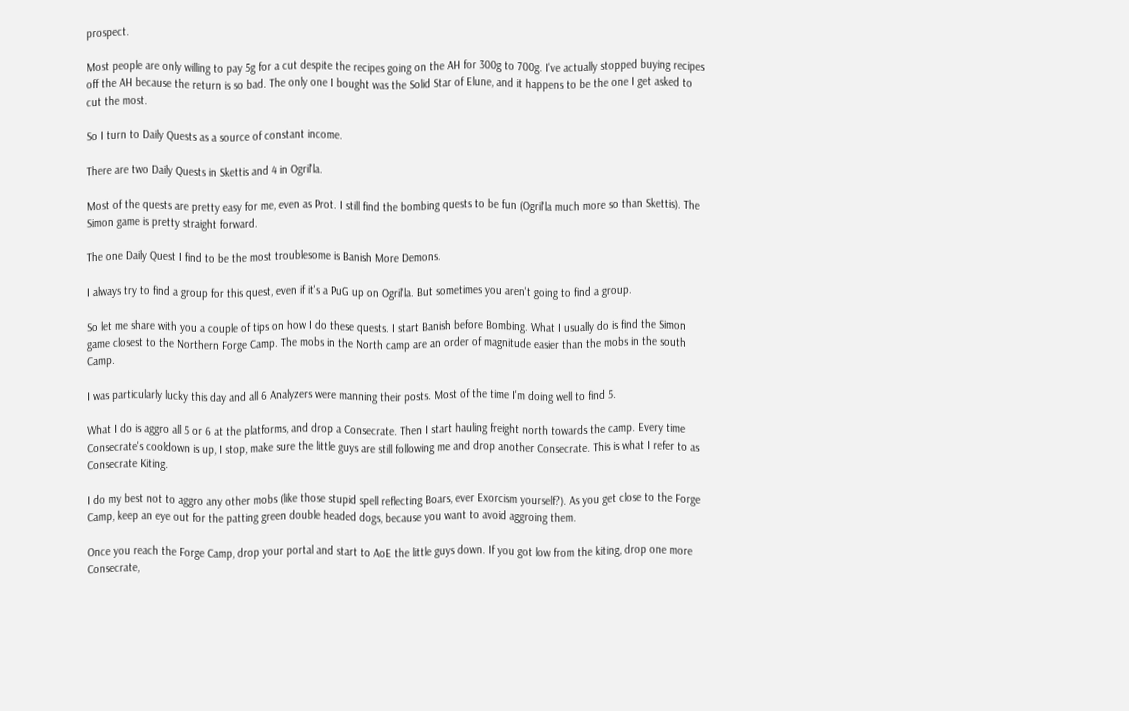prospect.

Most people are only willing to pay 5g for a cut despite the recipes going on the AH for 300g to 700g. I've actually stopped buying recipes off the AH because the return is so bad. The only one I bought was the Solid Star of Elune, and it happens to be the one I get asked to cut the most.

So I turn to Daily Quests as a source of constant income.

There are two Daily Quests in Skettis and 4 in Ogril'la.

Most of the quests are pretty easy for me, even as Prot. I still find the bombing quests to be fun (Ogril'la much more so than Skettis). The Simon game is pretty straight forward.

The one Daily Quest I find to be the most troublesome is Banish More Demons.

I always try to find a group for this quest, even if it's a PuG up on Ogril'la. But sometimes you aren't going to find a group.

So let me share with you a couple of tips on how I do these quests. I start Banish before Bombing. What I usually do is find the Simon game closest to the Northern Forge Camp. The mobs in the North camp are an order of magnitude easier than the mobs in the south Camp.

I was particularly lucky this day and all 6 Analyzers were manning their posts. Most of the time I'm doing well to find 5.

What I do is aggro all 5 or 6 at the platforms, and drop a Consecrate. Then I start hauling freight north towards the camp. Every time Consecrate's cooldown is up, I stop, make sure the little guys are still following me and drop another Consecrate. This is what I refer to as Consecrate Kiting.

I do my best not to aggro any other mobs (like those stupid spell reflecting Boars, ever Exorcism yourself?). As you get close to the Forge Camp, keep an eye out for the patting green double headed dogs, because you want to avoid aggroing them.

Once you reach the Forge Camp, drop your portal and start to AoE the little guys down. If you got low from the kiting, drop one more Consecrate,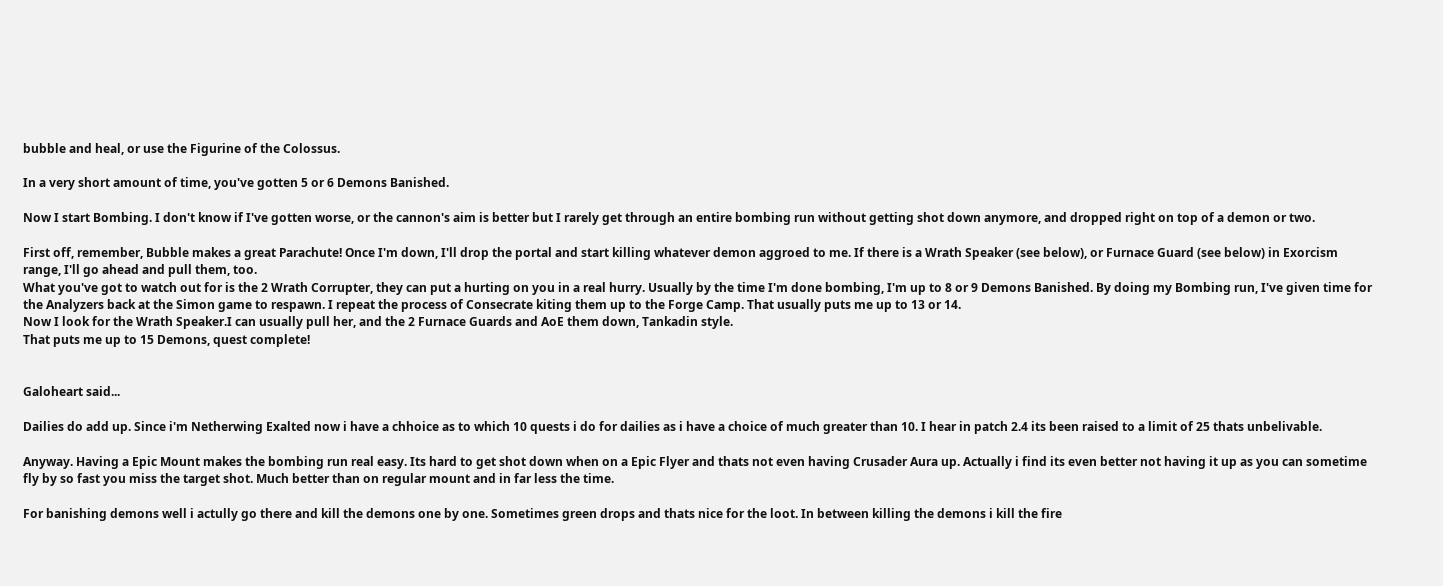bubble and heal, or use the Figurine of the Colossus.

In a very short amount of time, you've gotten 5 or 6 Demons Banished.

Now I start Bombing. I don't know if I've gotten worse, or the cannon's aim is better but I rarely get through an entire bombing run without getting shot down anymore, and dropped right on top of a demon or two.

First off, remember, Bubble makes a great Parachute! Once I'm down, I'll drop the portal and start killing whatever demon aggroed to me. If there is a Wrath Speaker (see below), or Furnace Guard (see below) in Exorcism range, I'll go ahead and pull them, too.
What you've got to watch out for is the 2 Wrath Corrupter, they can put a hurting on you in a real hurry. Usually by the time I'm done bombing, I'm up to 8 or 9 Demons Banished. By doing my Bombing run, I've given time for the Analyzers back at the Simon game to respawn. I repeat the process of Consecrate kiting them up to the Forge Camp. That usually puts me up to 13 or 14.
Now I look for the Wrath Speaker.I can usually pull her, and the 2 Furnace Guards and AoE them down, Tankadin style.
That puts me up to 15 Demons, quest complete!


Galoheart said...

Dailies do add up. Since i'm Netherwing Exalted now i have a chhoice as to which 10 quests i do for dailies as i have a choice of much greater than 10. I hear in patch 2.4 its been raised to a limit of 25 thats unbelivable.

Anyway. Having a Epic Mount makes the bombing run real easy. Its hard to get shot down when on a Epic Flyer and thats not even having Crusader Aura up. Actually i find its even better not having it up as you can sometime fly by so fast you miss the target shot. Much better than on regular mount and in far less the time.

For banishing demons well i actully go there and kill the demons one by one. Sometimes green drops and thats nice for the loot. In between killing the demons i kill the fire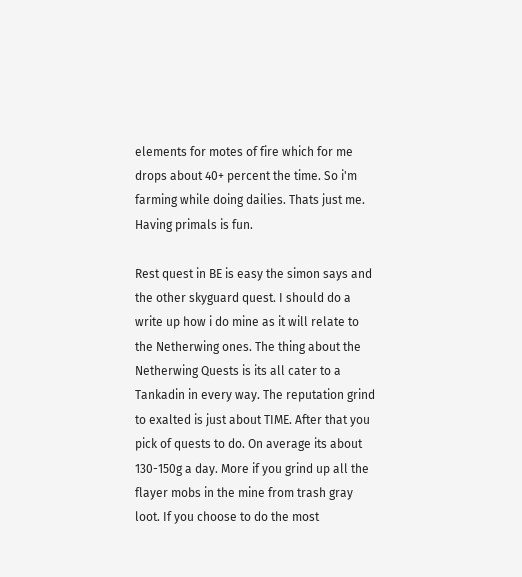elements for motes of fire which for me drops about 40+ percent the time. So i'm farming while doing dailies. Thats just me. Having primals is fun.

Rest quest in BE is easy the simon says and the other skyguard quest. I should do a write up how i do mine as it will relate to the Netherwing ones. The thing about the Netherwing Quests is its all cater to a Tankadin in every way. The reputation grind to exalted is just about TIME. After that you pick of quests to do. On average its about 130-150g a day. More if you grind up all the flayer mobs in the mine from trash gray loot. If you choose to do the most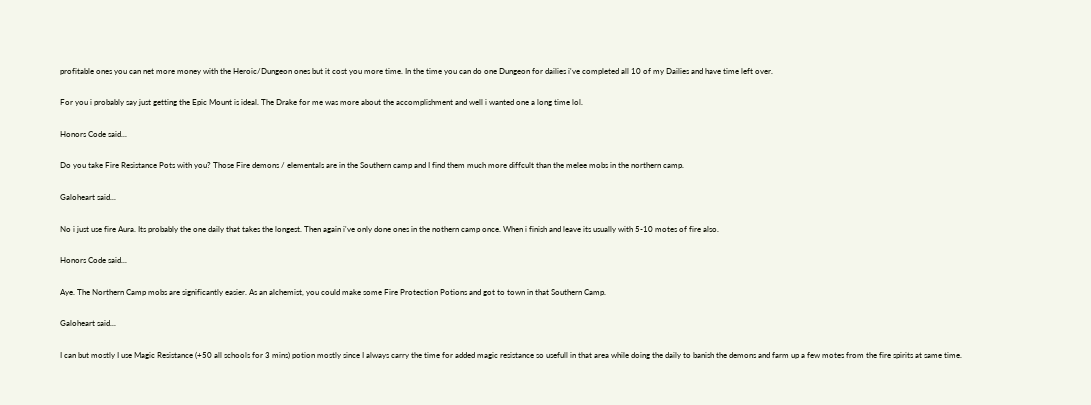profitable ones you can net more money with the Heroic/Dungeon ones but it cost you more time. In the time you can do one Dungeon for dailies i've completed all 10 of my Dailies and have time left over.

For you i probably say just getting the Epic Mount is ideal. The Drake for me was more about the accomplishment and well i wanted one a long time lol.

Honors Code said...

Do you take Fire Resistance Pots with you? Those Fire demons / elementals are in the Southern camp and I find them much more diffcult than the melee mobs in the northern camp.

Galoheart said...

No i just use fire Aura. Its probably the one daily that takes the longest. Then again i've only done ones in the nothern camp once. When i finish and leave its usually with 5-10 motes of fire also.

Honors Code said...

Aye. The Northern Camp mobs are significantly easier. As an alchemist, you could make some Fire Protection Potions and got to town in that Southern Camp.

Galoheart said...

I can but mostly I use Magic Resistance (+50 all schools for 3 mins) potion mostly since I always carry the time for added magic resistance so usefull in that area while doing the daily to banish the demons and farm up a few motes from the fire spirits at same time.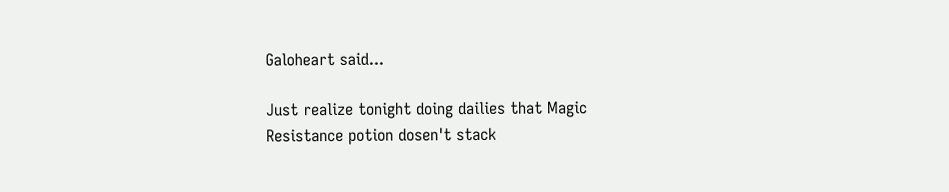Galoheart said...

Just realize tonight doing dailies that Magic Resistance potion dosen't stack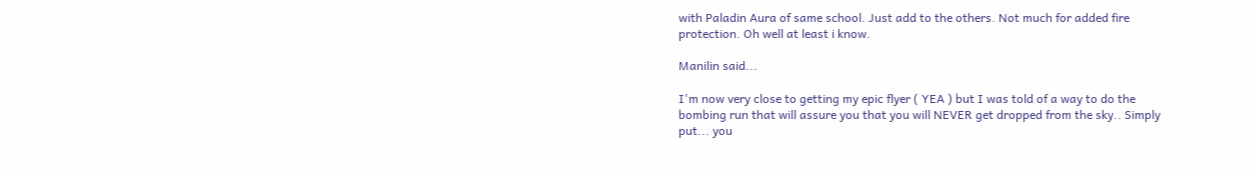with Paladin Aura of same school. Just add to the others. Not much for added fire protection. Oh well at least i know.

Manilin said...

I'm now very close to getting my epic flyer ( YEA ) but I was told of a way to do the bombing run that will assure you that you will NEVER get dropped from the sky.. Simply put... you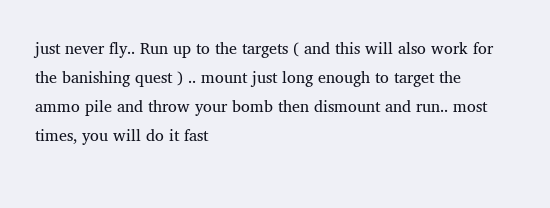just never fly.. Run up to the targets ( and this will also work for the banishing quest ) .. mount just long enough to target the ammo pile and throw your bomb then dismount and run.. most times, you will do it fast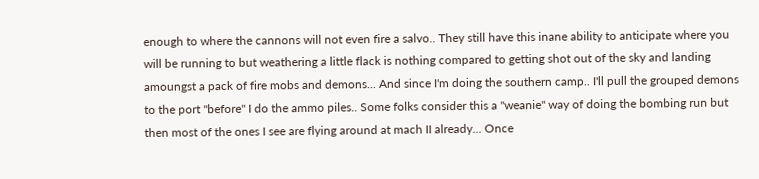enough to where the cannons will not even fire a salvo.. They still have this inane ability to anticipate where you will be running to but weathering a little flack is nothing compared to getting shot out of the sky and landing amoungst a pack of fire mobs and demons... And since I'm doing the southern camp.. I'll pull the grouped demons to the port "before" I do the ammo piles.. Some folks consider this a "weanie" way of doing the bombing run but then most of the ones I see are flying around at mach II already... Once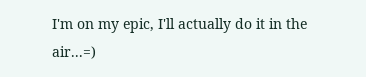I'm on my epic, I'll actually do it in the air...=)